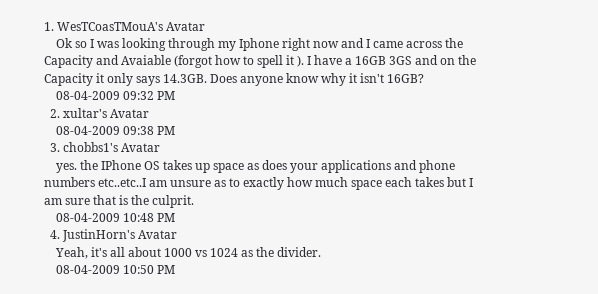1. WesTCoasTMouA's Avatar
    Ok so I was looking through my Iphone right now and I came across the Capacity and Avaiable (forgot how to spell it ). I have a 16GB 3GS and on the Capacity it only says 14.3GB. Does anyone know why it isn't 16GB?
    08-04-2009 09:32 PM
  2. xultar's Avatar
    08-04-2009 09:38 PM
  3. chobbs1's Avatar
    yes. the IPhone OS takes up space as does your applications and phone numbers etc..etc..I am unsure as to exactly how much space each takes but I am sure that is the culprit.
    08-04-2009 10:48 PM
  4. JustinHorn's Avatar
    Yeah, it's all about 1000 vs 1024 as the divider.
    08-04-2009 10:50 PM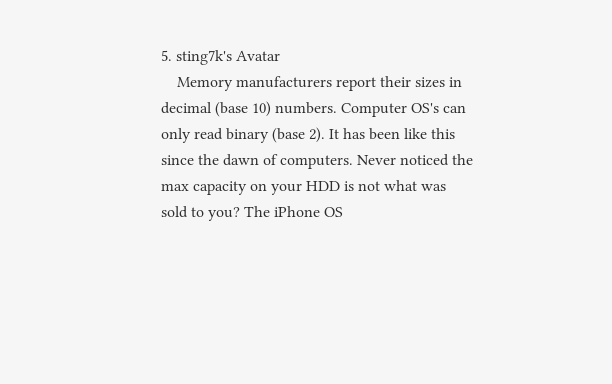5. sting7k's Avatar
    Memory manufacturers report their sizes in decimal (base 10) numbers. Computer OS's can only read binary (base 2). It has been like this since the dawn of computers. Never noticed the max capacity on your HDD is not what was sold to you? The iPhone OS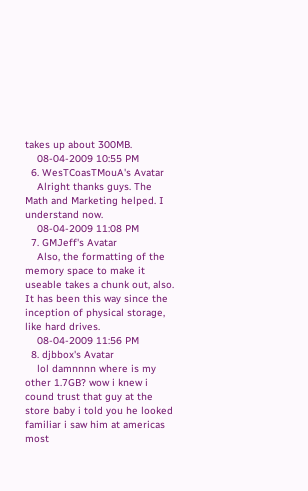takes up about 300MB.
    08-04-2009 10:55 PM
  6. WesTCoasTMouA's Avatar
    Alright thanks guys. The Math and Marketing helped. I understand now.
    08-04-2009 11:08 PM
  7. GMJeff's Avatar
    Also, the formatting of the memory space to make it useable takes a chunk out, also. It has been this way since the inception of physical storage, like hard drives.
    08-04-2009 11:56 PM
  8. djbbox's Avatar
    lol damnnnn where is my other 1.7GB? wow i knew i cound trust that guy at the store baby i told you he looked familiar i saw him at americas most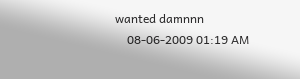wanted damnnn
    08-06-2009 01:19 AM